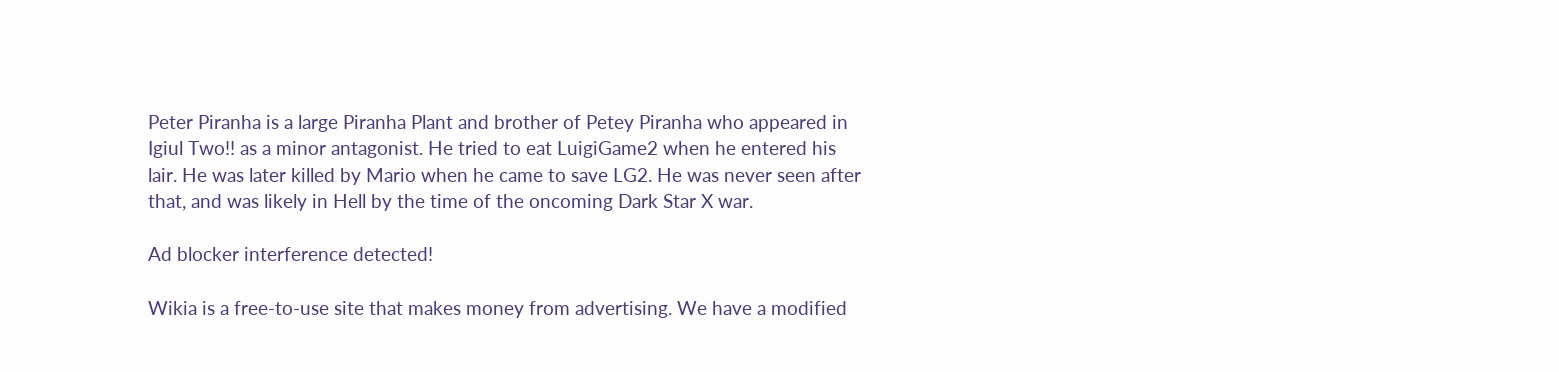Peter Piranha is a large Piranha Plant and brother of Petey Piranha who appeared in Igiul Two!! as a minor antagonist. He tried to eat LuigiGame2 when he entered his lair. He was later killed by Mario when he came to save LG2. He was never seen after that, and was likely in Hell by the time of the oncoming Dark Star X war.

Ad blocker interference detected!

Wikia is a free-to-use site that makes money from advertising. We have a modified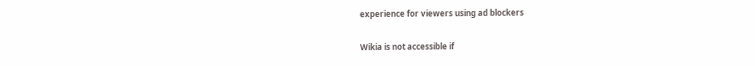experience for viewers using ad blockers

Wikia is not accessible if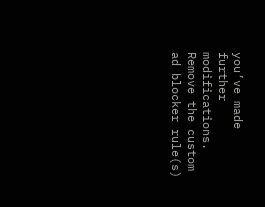you’ve made further modifications. Remove the custom ad blocker rule(s)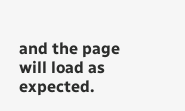and the page will load as expected.